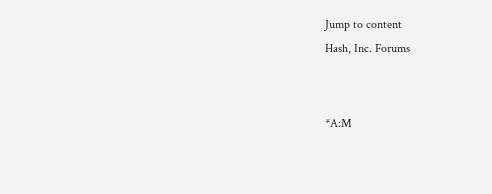Jump to content
Hash, Inc. Forums


*A:M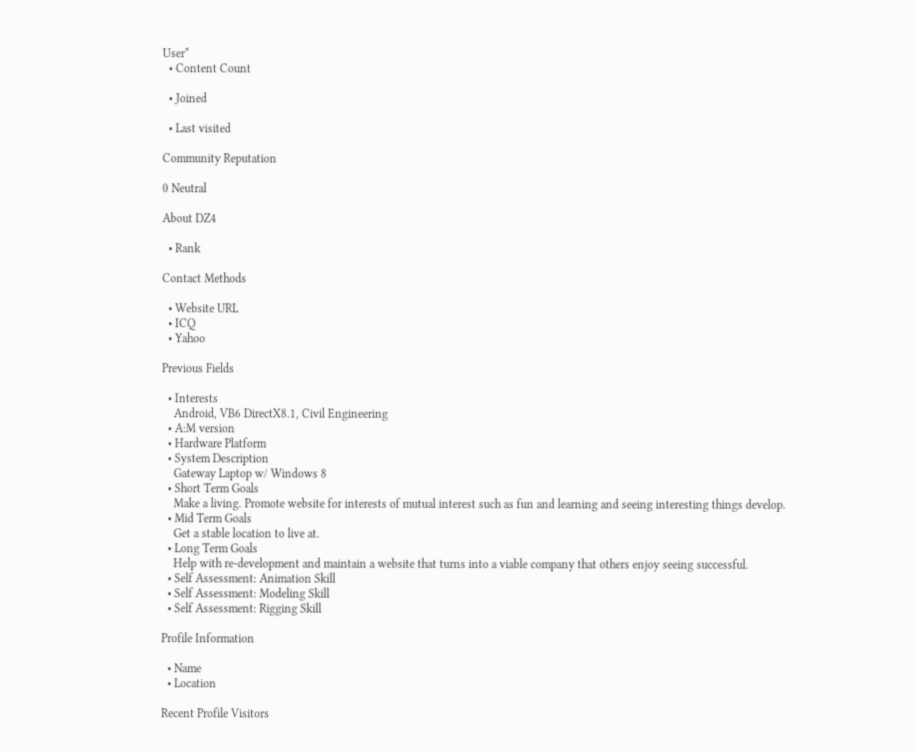User*
  • Content Count

  • Joined

  • Last visited

Community Reputation

0 Neutral

About DZ4

  • Rank

Contact Methods

  • Website URL
  • ICQ
  • Yahoo

Previous Fields

  • Interests
    Android, VB6 DirectX8.1, Civil Engineering
  • A:M version
  • Hardware Platform
  • System Description
    Gateway Laptop w/ Windows 8
  • Short Term Goals
    Make a living. Promote website for interests of mutual interest such as fun and learning and seeing interesting things develop.
  • Mid Term Goals
    Get a stable location to live at.
  • Long Term Goals
    Help with re-development and maintain a website that turns into a viable company that others enjoy seeing successful.
  • Self Assessment: Animation Skill
  • Self Assessment: Modeling Skill
  • Self Assessment: Rigging Skill

Profile Information

  • Name
  • Location

Recent Profile Visitors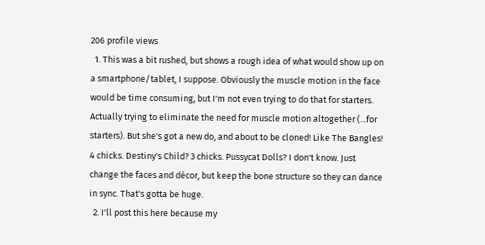206 profile views
  1. This was a bit rushed, but shows a rough idea of what would show up on a smartphone/tablet, I suppose. Obviously the muscle motion in the face would be time consuming, but I'm not even trying to do that for starters. Actually trying to eliminate the need for muscle motion altogether (...for starters). But she's got a new do, and about to be cloned! Like The Bangles! 4 chicks. Destiny's Child? 3 chicks. Pussycat Dolls? I don't know. Just change the faces and décor, but keep the bone structure so they can dance in sync. That's gotta be huge.
  2. I'll post this here because my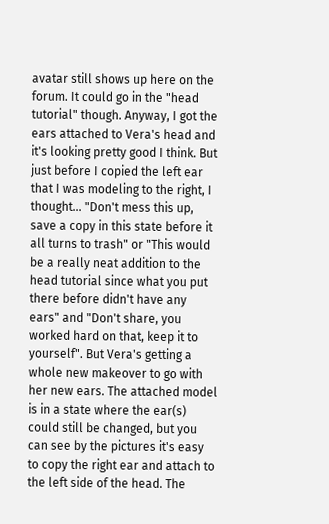avatar still shows up here on the forum. It could go in the "head tutorial" though. Anyway, I got the ears attached to Vera's head and it's looking pretty good I think. But just before I copied the left ear that I was modeling to the right, I thought... "Don't mess this up, save a copy in this state before it all turns to trash" or "This would be a really neat addition to the head tutorial since what you put there before didn't have any ears" and "Don't share, you worked hard on that, keep it to yourself". But Vera's getting a whole new makeover to go with her new ears. The attached model is in a state where the ear(s) could still be changed, but you can see by the pictures it's easy to copy the right ear and attach to the left side of the head. The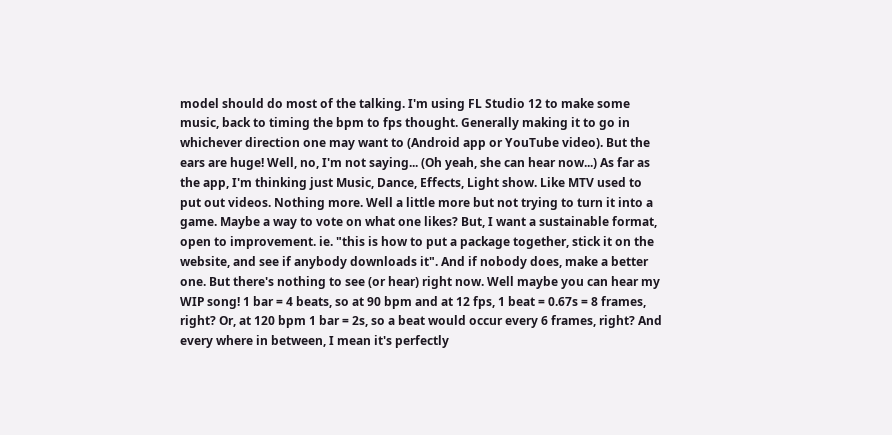model should do most of the talking. I'm using FL Studio 12 to make some music, back to timing the bpm to fps thought. Generally making it to go in whichever direction one may want to (Android app or YouTube video). But the ears are huge! Well, no, I'm not saying... (Oh yeah, she can hear now...) As far as the app, I'm thinking just Music, Dance, Effects, Light show. Like MTV used to put out videos. Nothing more. Well a little more but not trying to turn it into a game. Maybe a way to vote on what one likes? But, I want a sustainable format, open to improvement. ie. "this is how to put a package together, stick it on the website, and see if anybody downloads it". And if nobody does, make a better one. But there's nothing to see (or hear) right now. Well maybe you can hear my WIP song! 1 bar = 4 beats, so at 90 bpm and at 12 fps, 1 beat = 0.67s = 8 frames, right? Or, at 120 bpm 1 bar = 2s, so a beat would occur every 6 frames, right? And every where in between, I mean it's perfectly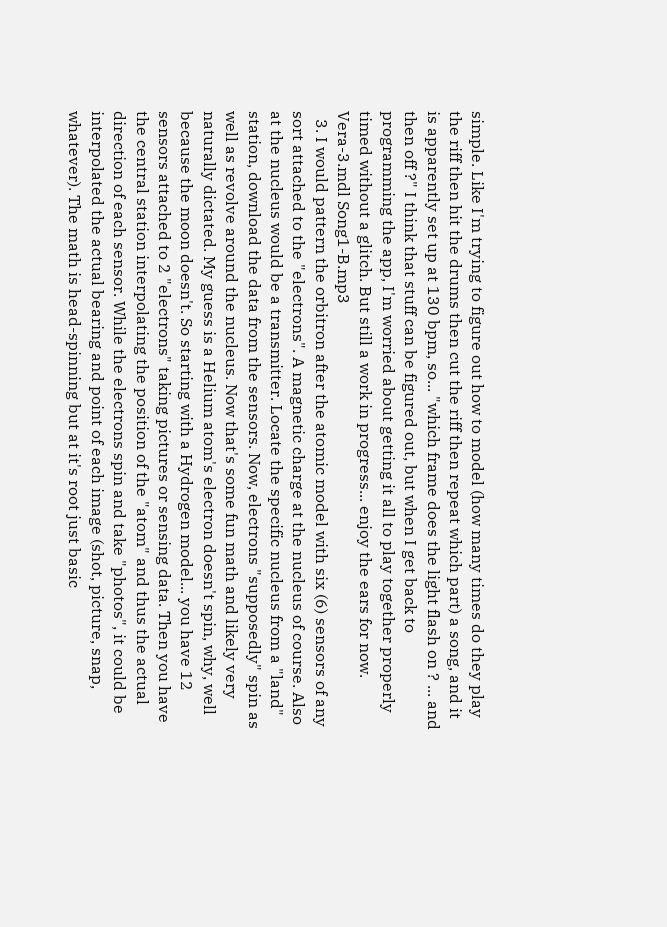simple. Like I'm trying to figure out how to model (how many times do they play the riff then hit the drums then cut the riff then repeat which part) a song, and it is apparently set up at 130 bpm, so... "which frame does the light flash on ? ... and then off ?" I think that stuff can be figured out, but when I get back to programming the app, I'm worried about getting it all to play together properly timed without a glitch. But still a work in progress... enjoy the ears for now. Vera-3.mdl Song1-B.mp3
  3. I would pattern the orbitron after the atomic model with six (6) sensors of any sort attached to the "electrons". A magnetic charge at the nucleus of course. Also at the nucleus would be a transmitter. Locate the specific nucleus from a "land" station, download the data from the sensors. Now, electrons "supposedly" spin as well as revolve around the nucleus. Now that's some fun math and likely very naturally dictated. My guess is a Helium atom's electron doesn't spin, why, well because the moon doesn't. So starting with a Hydrogen model... you have 12 sensors attached to 2 "electrons" taking pictures or sensing data. Then you have the central station interpolating the position of the "atom" and thus the actual direction of each sensor. While the electrons spin and take "photos", it could be interpolated the actual bearing and point of each image (shot, picture, snap, whatever). The math is head-spinning but at it's root just basic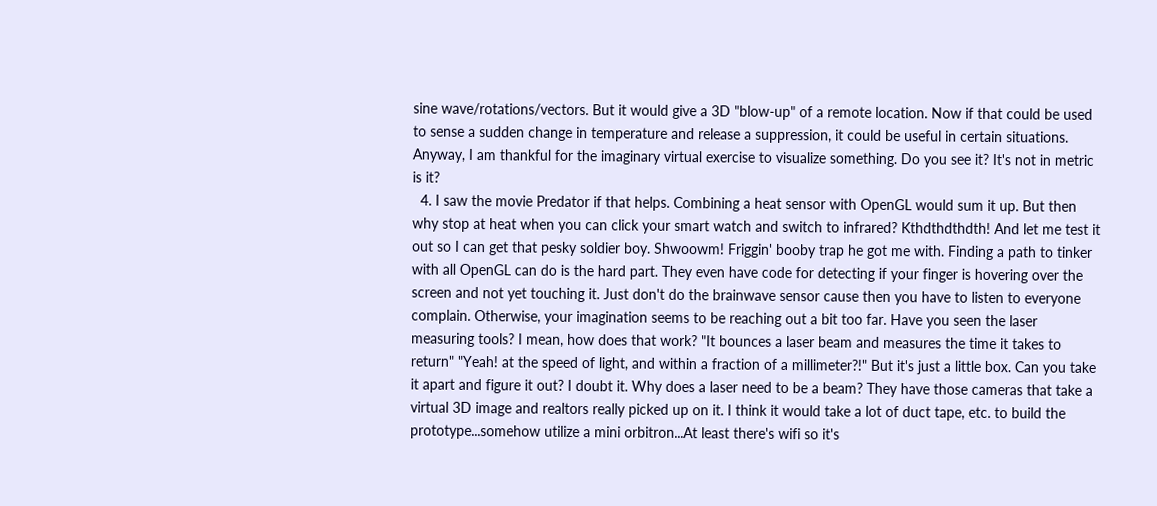sine wave/rotations/vectors. But it would give a 3D "blow-up" of a remote location. Now if that could be used to sense a sudden change in temperature and release a suppression, it could be useful in certain situations. Anyway, I am thankful for the imaginary virtual exercise to visualize something. Do you see it? It's not in metric is it?
  4. I saw the movie Predator if that helps. Combining a heat sensor with OpenGL would sum it up. But then why stop at heat when you can click your smart watch and switch to infrared? Kthdthdthdth! And let me test it out so I can get that pesky soldier boy. Shwoowm! Friggin' booby trap he got me with. Finding a path to tinker with all OpenGL can do is the hard part. They even have code for detecting if your finger is hovering over the screen and not yet touching it. Just don't do the brainwave sensor cause then you have to listen to everyone complain. Otherwise, your imagination seems to be reaching out a bit too far. Have you seen the laser measuring tools? I mean, how does that work? "It bounces a laser beam and measures the time it takes to return" "Yeah! at the speed of light, and within a fraction of a millimeter?!" But it's just a little box. Can you take it apart and figure it out? I doubt it. Why does a laser need to be a beam? They have those cameras that take a virtual 3D image and realtors really picked up on it. I think it would take a lot of duct tape, etc. to build the prototype...somehow utilize a mini orbitron...At least there's wifi so it's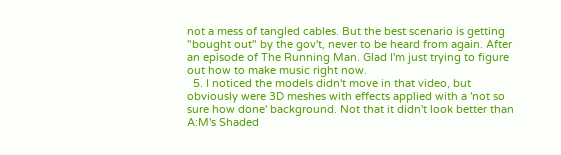not a mess of tangled cables. But the best scenario is getting "bought out" by the gov't, never to be heard from again. After an episode of The Running Man. Glad I'm just trying to figure out how to make music right now.
  5. I noticed the models didn't move in that video, but obviously were 3D meshes with effects applied with a 'not so sure how done' background. Not that it didn't look better than A:M's Shaded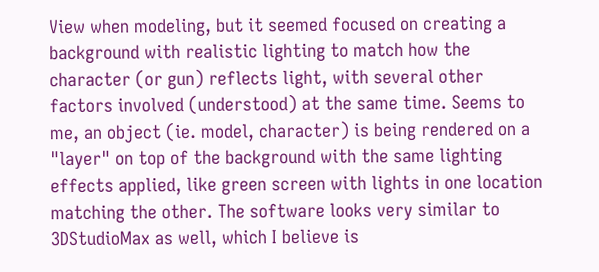View when modeling, but it seemed focused on creating a background with realistic lighting to match how the character (or gun) reflects light, with several other factors involved (understood) at the same time. Seems to me, an object (ie. model, character) is being rendered on a "layer" on top of the background with the same lighting effects applied, like green screen with lights in one location matching the other. The software looks very similar to 3DStudioMax as well, which I believe is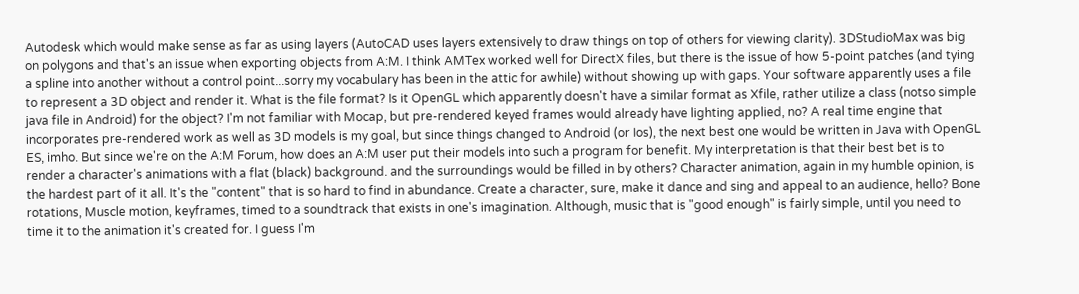Autodesk which would make sense as far as using layers (AutoCAD uses layers extensively to draw things on top of others for viewing clarity). 3DStudioMax was big on polygons and that's an issue when exporting objects from A:M. I think AMTex worked well for DirectX files, but there is the issue of how 5-point patches (and tying a spline into another without a control point...sorry my vocabulary has been in the attic for awhile) without showing up with gaps. Your software apparently uses a file to represent a 3D object and render it. What is the file format? Is it OpenGL which apparently doesn't have a similar format as Xfile, rather utilize a class (notso simple java file in Android) for the object? I'm not familiar with Mocap, but pre-rendered keyed frames would already have lighting applied, no? A real time engine that incorporates pre-rendered work as well as 3D models is my goal, but since things changed to Android (or Ios), the next best one would be written in Java with OpenGL ES, imho. But since we're on the A:M Forum, how does an A:M user put their models into such a program for benefit. My interpretation is that their best bet is to render a character's animations with a flat (black) background. and the surroundings would be filled in by others? Character animation, again in my humble opinion, is the hardest part of it all. It's the "content" that is so hard to find in abundance. Create a character, sure, make it dance and sing and appeal to an audience, hello? Bone rotations, Muscle motion, keyframes, timed to a soundtrack that exists in one's imagination. Although, music that is "good enough" is fairly simple, until you need to time it to the animation it's created for. I guess I'm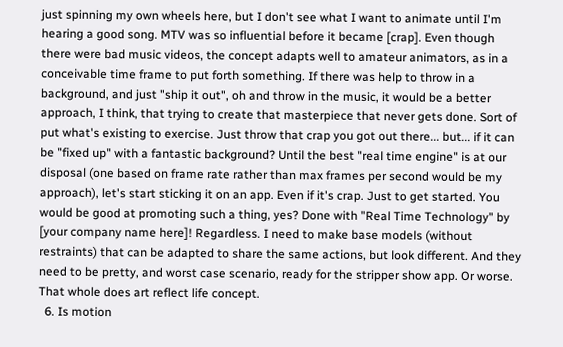just spinning my own wheels here, but I don't see what I want to animate until I'm hearing a good song. MTV was so influential before it became [crap]. Even though there were bad music videos, the concept adapts well to amateur animators, as in a conceivable time frame to put forth something. If there was help to throw in a background, and just "ship it out", oh and throw in the music, it would be a better approach, I think, that trying to create that masterpiece that never gets done. Sort of put what's existing to exercise. Just throw that crap you got out there... but... if it can be "fixed up" with a fantastic background? Until the best "real time engine" is at our disposal (one based on frame rate rather than max frames per second would be my approach), let's start sticking it on an app. Even if it's crap. Just to get started. You would be good at promoting such a thing, yes? Done with "Real Time Technology" by [your company name here]! Regardless. I need to make base models (without restraints) that can be adapted to share the same actions, but look different. And they need to be pretty, and worst case scenario, ready for the stripper show app. Or worse. That whole does art reflect life concept.
  6. Is motion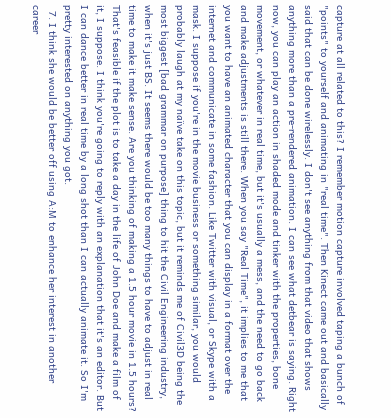capture at all related to this? I remember motion capture involved taping a bunch of "points" to yourself and animating in "real time". Then Kinect came out and basically said that can be done wirelessly. I don't see anything from that video that shows anything more than a pre-rendered animation. I can see what detbear is saying. Right now, you can play an action in shaded mode and tinker with the properties, bone movement, or whatever in real time, but it's usually a mess, and the need to go back and make adjustments is still there. When you say "Real Time", it implies to me that you want to have an animated character that you can display in a format over the internet and communicate in some fashion. Like Twitter with visual, or Skype with a mask. I suppose if you're in the movie business or something similar, you would probably laugh at my naïve take on this topic, but it reminds me of Civil3D being the most biggest [bad grammar on purpose] thing to hit the Civil Engineering industry, when it's just BS. It seems there would be too many things to have to adjust in real time to make it make sense. Are you thinking of making a 1.5 hour movie in 1.5 hours? That's feasible if the plot is to take a day in the life of John Doe and make a film of it, I suppose. I think you're going to reply with an explanation that it's an editor. But I can dance better in real time by a long shot than I can actually animate it. So I'm pretty interested on anything you got.
  7. I think she would be better off using A:M to enhance her interest in another career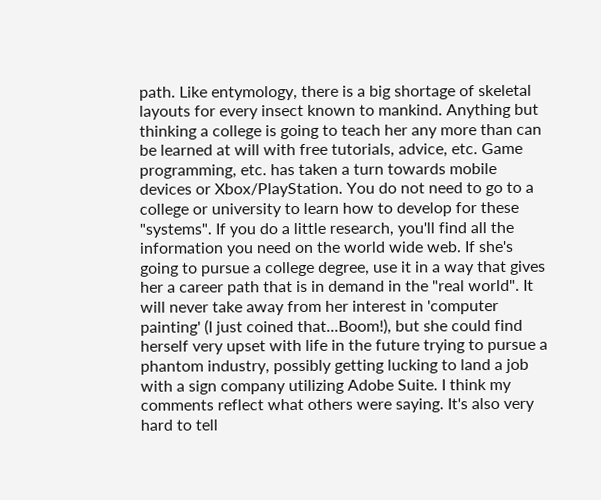path. Like entymology, there is a big shortage of skeletal layouts for every insect known to mankind. Anything but thinking a college is going to teach her any more than can be learned at will with free tutorials, advice, etc. Game programming, etc. has taken a turn towards mobile devices or Xbox/PlayStation. You do not need to go to a college or university to learn how to develop for these "systems". If you do a little research, you'll find all the information you need on the world wide web. If she's going to pursue a college degree, use it in a way that gives her a career path that is in demand in the "real world". It will never take away from her interest in 'computer painting' (I just coined that...Boom!), but she could find herself very upset with life in the future trying to pursue a phantom industry, possibly getting lucking to land a job with a sign company utilizing Adobe Suite. I think my comments reflect what others were saying. It's also very hard to tell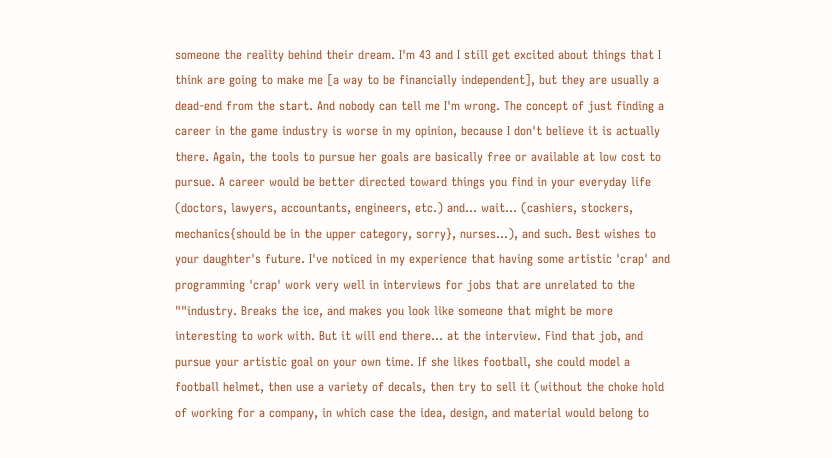someone the reality behind their dream. I'm 43 and I still get excited about things that I think are going to make me [a way to be financially independent], but they are usually a dead-end from the start. And nobody can tell me I'm wrong. The concept of just finding a career in the game industry is worse in my opinion, because I don't believe it is actually there. Again, the tools to pursue her goals are basically free or available at low cost to pursue. A career would be better directed toward things you find in your everyday life (doctors, lawyers, accountants, engineers, etc.) and... wait... (cashiers, stockers, mechanics{should be in the upper category, sorry}, nurses...), and such. Best wishes to your daughter's future. I've noticed in my experience that having some artistic 'crap' and programming 'crap' work very well in interviews for jobs that are unrelated to the ""industry. Breaks the ice, and makes you look like someone that might be more interesting to work with. But it will end there... at the interview. Find that job, and pursue your artistic goal on your own time. If she likes football, she could model a football helmet, then use a variety of decals, then try to sell it (without the choke hold of working for a company, in which case the idea, design, and material would belong to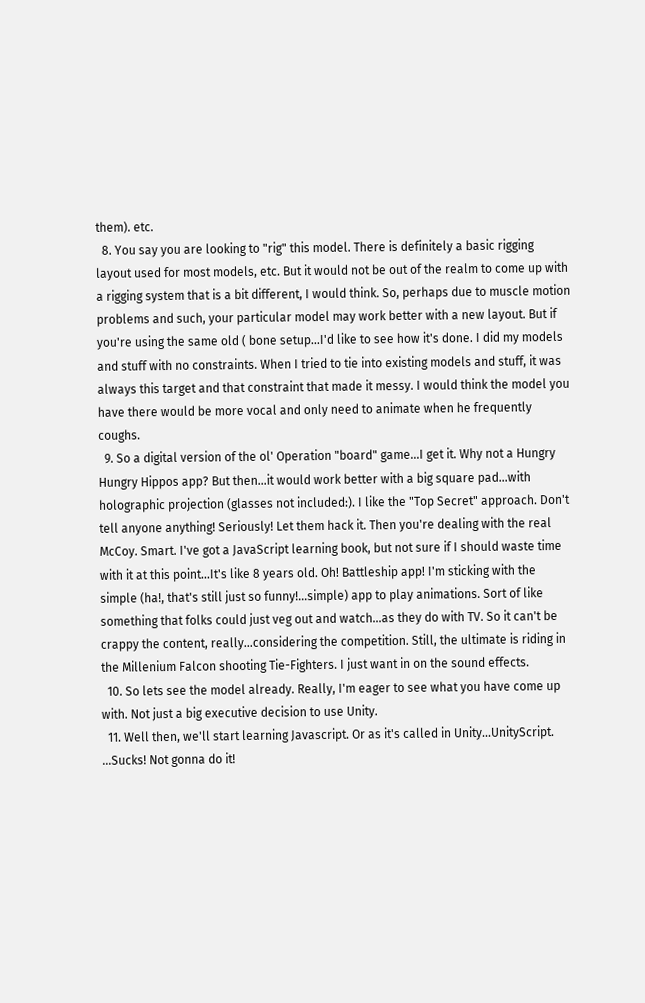them). etc.
  8. You say you are looking to "rig" this model. There is definitely a basic rigging layout used for most models, etc. But it would not be out of the realm to come up with a rigging system that is a bit different, I would think. So, perhaps due to muscle motion problems and such, your particular model may work better with a new layout. But if you're using the same old ( bone setup...I'd like to see how it's done. I did my models and stuff with no constraints. When I tried to tie into existing models and stuff, it was always this target and that constraint that made it messy. I would think the model you have there would be more vocal and only need to animate when he frequently coughs.
  9. So a digital version of the ol' Operation "board" game...I get it. Why not a Hungry Hungry Hippos app? But then...it would work better with a big square pad...with holographic projection (glasses not included:). I like the "Top Secret" approach. Don't tell anyone anything! Seriously! Let them hack it. Then you're dealing with the real McCoy. Smart. I've got a JavaScript learning book, but not sure if I should waste time with it at this point...It's like 8 years old. Oh! Battleship app! I'm sticking with the simple (ha!, that's still just so funny!...simple) app to play animations. Sort of like something that folks could just veg out and watch...as they do with TV. So it can't be crappy the content, really...considering the competition. Still, the ultimate is riding in the Millenium Falcon shooting Tie-Fighters. I just want in on the sound effects.
  10. So lets see the model already. Really, I'm eager to see what you have come up with. Not just a big executive decision to use Unity.
  11. Well then, we'll start learning Javascript. Or as it's called in Unity...UnityScript. ...Sucks! Not gonna do it!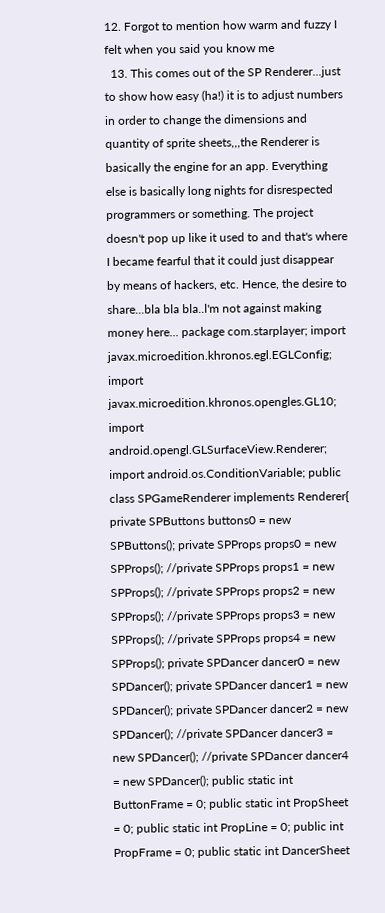12. Forgot to mention how warm and fuzzy I felt when you said you know me
  13. This comes out of the SP Renderer...just to show how easy (ha!) it is to adjust numbers in order to change the dimensions and quantity of sprite sheets,,,the Renderer is basically the engine for an app. Everything else is basically long nights for disrespected programmers or something. The project doesn't pop up like it used to and that's where I became fearful that it could just disappear by means of hackers, etc. Hence, the desire to share...bla bla bla..l'm not against making money here... package com.starplayer; import javax.microedition.khronos.egl.EGLConfig; import javax.microedition.khronos.opengles.GL10; import android.opengl.GLSurfaceView.Renderer; import android.os.ConditionVariable; public class SPGameRenderer implements Renderer{ private SPButtons buttons0 = new SPButtons(); private SPProps props0 = new SPProps(); //private SPProps props1 = new SPProps(); //private SPProps props2 = new SPProps(); //private SPProps props3 = new SPProps(); //private SPProps props4 = new SPProps(); private SPDancer dancer0 = new SPDancer(); private SPDancer dancer1 = new SPDancer(); private SPDancer dancer2 = new SPDancer(); //private SPDancer dancer3 = new SPDancer(); //private SPDancer dancer4 = new SPDancer(); public static int ButtonFrame = 0; public static int PropSheet = 0; public static int PropLine = 0; public int PropFrame = 0; public static int DancerSheet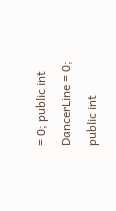= 0; public int DancerLine = 0; public int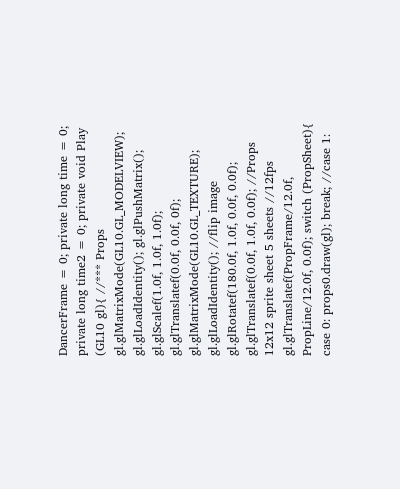DancerFrame = 0; private long time = 0; private long time2 = 0; private void Play (GL10 gl){ //*** Props gl.glMatrixMode(GL10.GL_MODELVIEW); gl.glLoadIdentity(); gl.glPushMatrix(); gl.glScalef(1.0f, 1.0f, 1.0f); gl.glTranslatef(0.0f, 0.0f, 0f); gl.glMatrixMode(GL10.GL_TEXTURE); gl.glLoadIdentity(); //flip image gl.glRotatef(180.0f, 1.0f, 0.0f, 0.0f); gl.glTranslatef(0.0f, 1.0f, 0.0f); //Props 12x12 sprite sheet 5 sheets //12fps gl.glTranslatef(PropFrame/12.0f, PropLine/12.0f, 0.0f); switch (PropSheet){ case 0: props0.draw(gl); break; //case 1: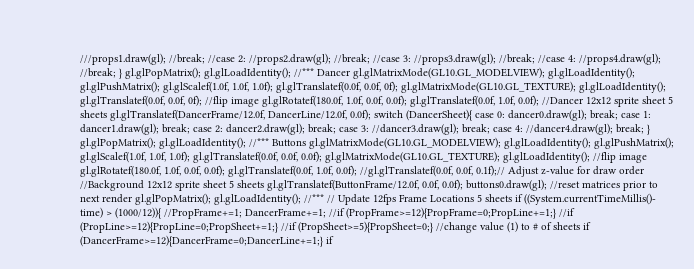///props1.draw(gl); //break; //case 2: //props2.draw(gl); //break; //case 3: //props3.draw(gl); //break; //case 4: //props4.draw(gl); //break; } gl.glPopMatrix(); gl.glLoadIdentity(); //*** Dancer gl.glMatrixMode(GL10.GL_MODELVIEW); gl.glLoadIdentity(); gl.glPushMatrix(); gl.glScalef(1.0f, 1.0f, 1.0f); gl.glTranslatef(0.0f, 0.0f, 0f); gl.glMatrixMode(GL10.GL_TEXTURE); gl.glLoadIdentity(); gl.glTranslatef(0.0f, 0.0f, 0f); //flip image gl.glRotatef(180.0f, 1.0f, 0.0f, 0.0f); gl.glTranslatef(0.0f, 1.0f, 0.0f); //Dancer 12x12 sprite sheet 5 sheets gl.glTranslatef(DancerFrame/12.0f, DancerLine/12.0f, 0.0f); switch (DancerSheet){ case 0: dancer0.draw(gl); break; case 1: dancer1.draw(gl); break; case 2: dancer2.draw(gl); break; case 3: //dancer3.draw(gl); break; case 4: //dancer4.draw(gl); break; } gl.glPopMatrix(); gl.glLoadIdentity(); //*** Buttons gl.glMatrixMode(GL10.GL_MODELVIEW); gl.glLoadIdentity(); gl.glPushMatrix(); gl.glScalef(1.0f, 1.0f, 1.0f); gl.glTranslatef(0.0f, 0.0f, 0.0f); gl.glMatrixMode(GL10.GL_TEXTURE); gl.glLoadIdentity(); //flip image gl.glRotatef(180.0f, 1.0f, 0.0f, 0.0f); gl.glTranslatef(0.0f, 1.0f, 0.0f); //gl.glTranslatef(0.0f, 0.0f, 0.1f);// Adjust z-value for draw order //Background 12x12 sprite sheet 5 sheets gl.glTranslatef(ButtonFrame/12.0f, 0.0f, 0.0f); buttons0.draw(gl); //reset matrices prior to next render gl.glPopMatrix(); gl.glLoadIdentity(); //*** // Update 12fps Frame Locations 5 sheets if ((System.currentTimeMillis()- time) > (1000/12)){ //PropFrame+=1; DancerFrame+=1; //if (PropFrame>=12){PropFrame=0;PropLine+=1;} //if (PropLine>=12){PropLine=0;PropSheet+=1;} //if (PropSheet>=5){PropSheet=0;} //change value (1) to # of sheets if (DancerFrame>=12){DancerFrame=0;DancerLine+=1;} if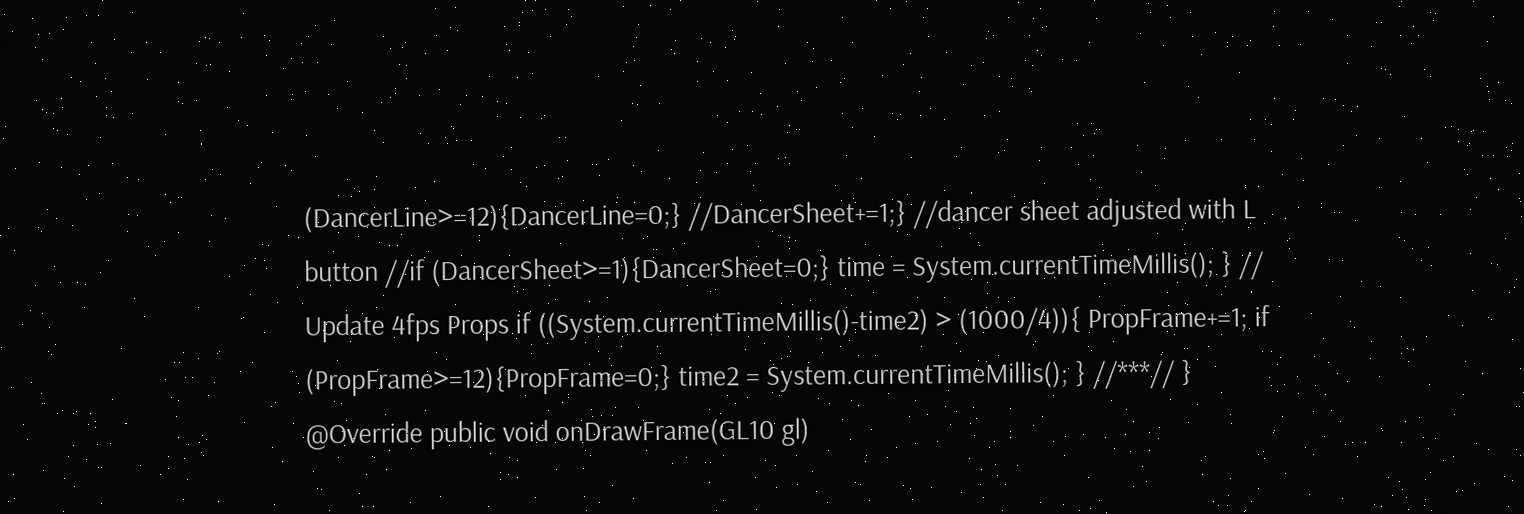(DancerLine>=12){DancerLine=0;} //DancerSheet+=1;} //dancer sheet adjusted with L button //if (DancerSheet>=1){DancerSheet=0;} time = System.currentTimeMillis(); } // Update 4fps Props if ((System.currentTimeMillis()-time2) > (1000/4)){ PropFrame+=1; if (PropFrame>=12){PropFrame=0;} time2 = System.currentTimeMillis(); } //***// } @Override public void onDrawFrame(GL10 gl)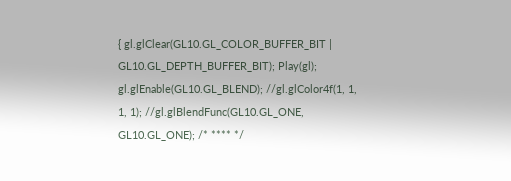{ gl.glClear(GL10.GL_COLOR_BUFFER_BIT | GL10.GL_DEPTH_BUFFER_BIT); Play(gl); gl.glEnable(GL10.GL_BLEND); //gl.glColor4f(1, 1, 1, 1); //gl.glBlendFunc(GL10.GL_ONE, GL10.GL_ONE); /* **** */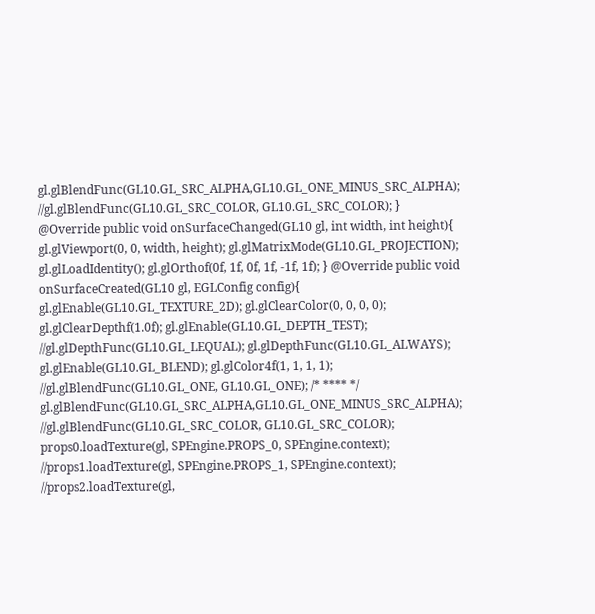gl.glBlendFunc(GL10.GL_SRC_ALPHA,GL10.GL_ONE_MINUS_SRC_ALPHA); //gl.glBlendFunc(GL10.GL_SRC_COLOR, GL10.GL_SRC_COLOR); } @Override public void onSurfaceChanged(GL10 gl, int width, int height){ gl.glViewport(0, 0, width, height); gl.glMatrixMode(GL10.GL_PROJECTION); gl.glLoadIdentity(); gl.glOrthof(0f, 1f, 0f, 1f, -1f, 1f); } @Override public void onSurfaceCreated(GL10 gl, EGLConfig config){ gl.glEnable(GL10.GL_TEXTURE_2D); gl.glClearColor(0, 0, 0, 0); gl.glClearDepthf(1.0f); gl.glEnable(GL10.GL_DEPTH_TEST); //gl.glDepthFunc(GL10.GL_LEQUAL); gl.glDepthFunc(GL10.GL_ALWAYS); gl.glEnable(GL10.GL_BLEND); gl.glColor4f(1, 1, 1, 1); //gl.glBlendFunc(GL10.GL_ONE, GL10.GL_ONE); /* **** */ gl.glBlendFunc(GL10.GL_SRC_ALPHA,GL10.GL_ONE_MINUS_SRC_ALPHA); //gl.glBlendFunc(GL10.GL_SRC_COLOR, GL10.GL_SRC_COLOR); props0.loadTexture(gl, SPEngine.PROPS_0, SPEngine.context); //props1.loadTexture(gl, SPEngine.PROPS_1, SPEngine.context); //props2.loadTexture(gl,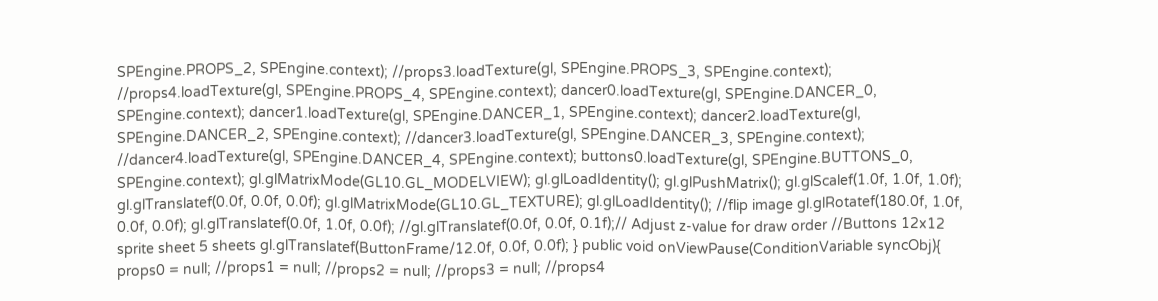SPEngine.PROPS_2, SPEngine.context); //props3.loadTexture(gl, SPEngine.PROPS_3, SPEngine.context); //props4.loadTexture(gl, SPEngine.PROPS_4, SPEngine.context); dancer0.loadTexture(gl, SPEngine.DANCER_0, SPEngine.context); dancer1.loadTexture(gl, SPEngine.DANCER_1, SPEngine.context); dancer2.loadTexture(gl, SPEngine.DANCER_2, SPEngine.context); //dancer3.loadTexture(gl, SPEngine.DANCER_3, SPEngine.context); //dancer4.loadTexture(gl, SPEngine.DANCER_4, SPEngine.context); buttons0.loadTexture(gl, SPEngine.BUTTONS_0, SPEngine.context); gl.glMatrixMode(GL10.GL_MODELVIEW); gl.glLoadIdentity(); gl.glPushMatrix(); gl.glScalef(1.0f, 1.0f, 1.0f); gl.glTranslatef(0.0f, 0.0f, 0.0f); gl.glMatrixMode(GL10.GL_TEXTURE); gl.glLoadIdentity(); //flip image gl.glRotatef(180.0f, 1.0f, 0.0f, 0.0f); gl.glTranslatef(0.0f, 1.0f, 0.0f); //gl.glTranslatef(0.0f, 0.0f, 0.1f);// Adjust z-value for draw order //Buttons 12x12 sprite sheet 5 sheets gl.glTranslatef(ButtonFrame/12.0f, 0.0f, 0.0f); } public void onViewPause(ConditionVariable syncObj){ props0 = null; //props1 = null; //props2 = null; //props3 = null; //props4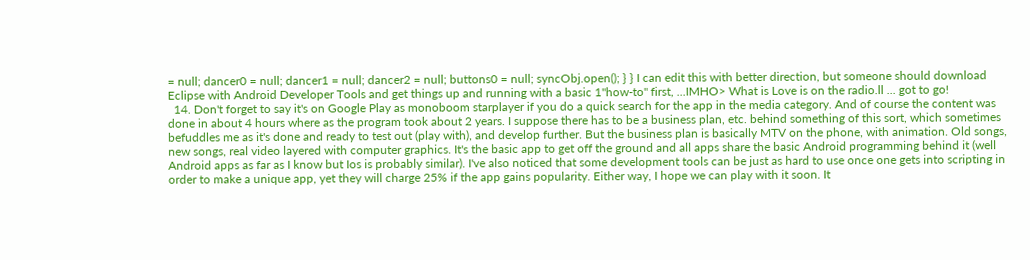= null; dancer0 = null; dancer1 = null; dancer2 = null; buttons0 = null; syncObj.open(); } } I can edit this with better direction, but someone should download Eclipse with Android Developer Tools and get things up and running with a basic 1"how-to" first, ...IMHO> What is Love is on the radio.ll ... got to go!
  14. Don't forget to say it's on Google Play as monoboom starplayer if you do a quick search for the app in the media category. And of course the content was done in about 4 hours where as the program took about 2 years. I suppose there has to be a business plan, etc. behind something of this sort, which sometimes befuddles me as it's done and ready to test out (play with), and develop further. But the business plan is basically MTV on the phone, with animation. Old songs, new songs, real video layered with computer graphics. It's the basic app to get off the ground and all apps share the basic Android programming behind it (well Android apps as far as I know but Ios is probably similar). I've also noticed that some development tools can be just as hard to use once one gets into scripting in order to make a unique app, yet they will charge 25% if the app gains popularity. Either way, I hope we can play with it soon. It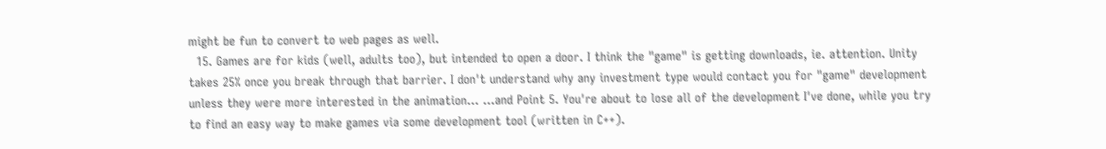might be fun to convert to web pages as well.
  15. Games are for kids (well, adults too), but intended to open a door. I think the "game" is getting downloads, ie. attention. Unity takes 25% once you break through that barrier. I don't understand why any investment type would contact you for "game" development unless they were more interested in the animation... ...and Point 5. You're about to lose all of the development I've done, while you try to find an easy way to make games via some development tool (written in C++).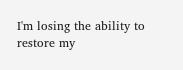I'm losing the ability to restore my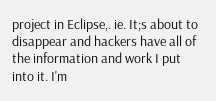project in Eclipse,. ie. It;s about to disappear and hackers have all of the information and work I put into it. I'm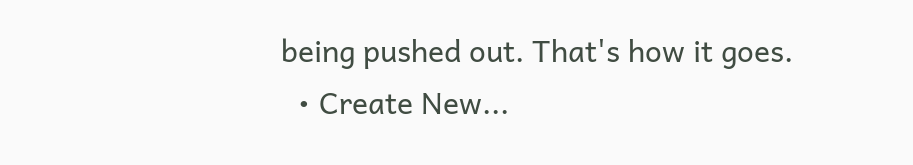being pushed out. That's how it goes.
  • Create New...